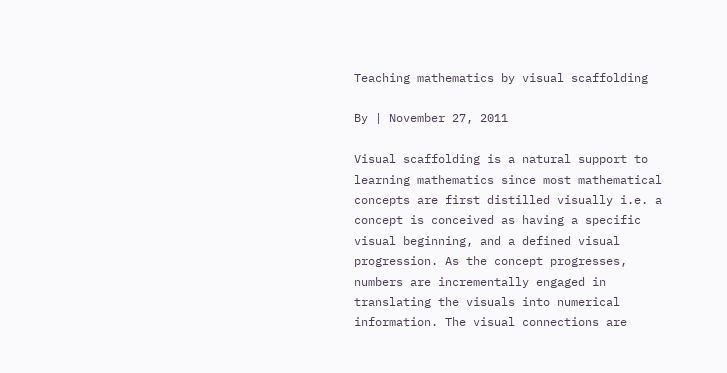Teaching mathematics by visual scaffolding

By | November 27, 2011

Visual scaffolding is a natural support to learning mathematics since most mathematical concepts are first distilled visually i.e. a concept is conceived as having a specific visual beginning, and a defined visual progression. As the concept progresses, numbers are incrementally engaged in translating the visuals into numerical information. The visual connections are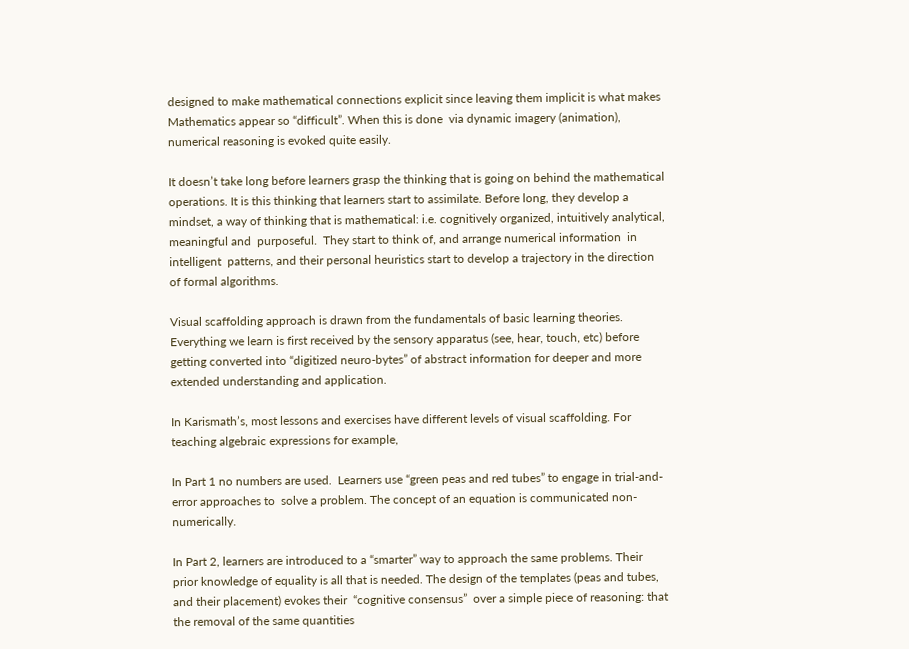designed to make mathematical connections explicit since leaving them implicit is what makes Mathematics appear so “difficult”. When this is done  via dynamic imagery (animation), numerical reasoning is evoked quite easily.

It doesn’t take long before learners grasp the thinking that is going on behind the mathematical operations. It is this thinking that learners start to assimilate. Before long, they develop a mindset, a way of thinking that is mathematical: i.e. cognitively organized, intuitively analytical, meaningful and  purposeful.  They start to think of, and arrange numerical information  in intelligent  patterns, and their personal heuristics start to develop a trajectory in the direction of formal algorithms.

Visual scaffolding approach is drawn from the fundamentals of basic learning theories. Everything we learn is first received by the sensory apparatus (see, hear, touch, etc) before getting converted into “digitized neuro-bytes” of abstract information for deeper and more extended understanding and application.

In Karismath’s, most lessons and exercises have different levels of visual scaffolding. For teaching algebraic expressions for example,

In Part 1 no numbers are used.  Learners use “green peas and red tubes” to engage in trial-and-error approaches to  solve a problem. The concept of an equation is communicated non-numerically.

In Part 2, learners are introduced to a “smarter” way to approach the same problems. Their prior knowledge of equality is all that is needed. The design of the templates (peas and tubes, and their placement) evokes their  “cognitive consensus”  over a simple piece of reasoning: that the removal of the same quantities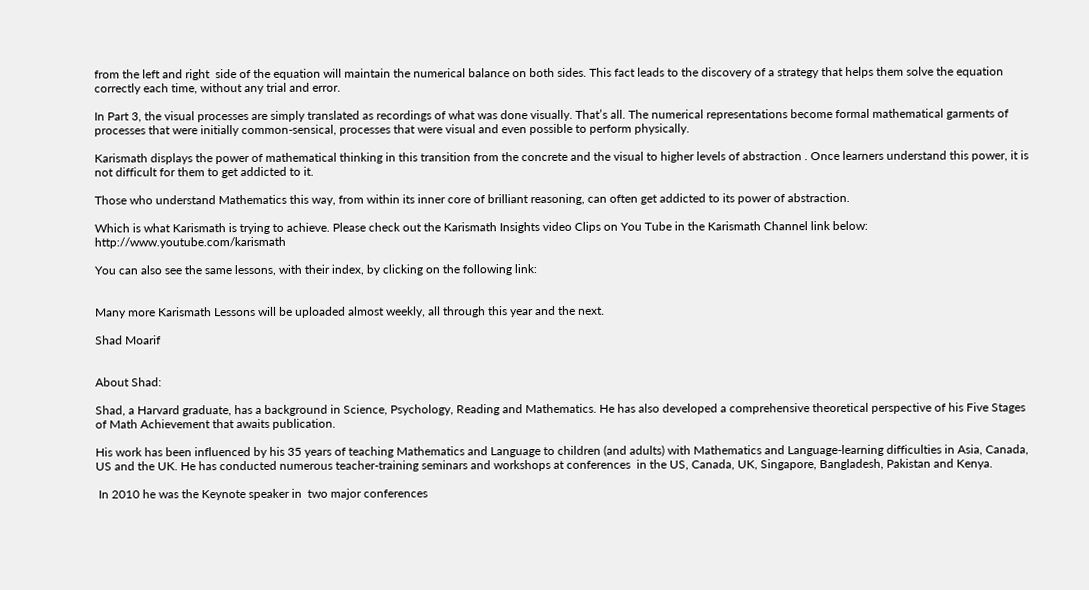from the left and right  side of the equation will maintain the numerical balance on both sides. This fact leads to the discovery of a strategy that helps them solve the equation correctly each time, without any trial and error.

In Part 3, the visual processes are simply translated as recordings of what was done visually. That’s all. The numerical representations become formal mathematical garments of processes that were initially common-sensical, processes that were visual and even possible to perform physically.

Karismath displays the power of mathematical thinking in this transition from the concrete and the visual to higher levels of abstraction . Once learners understand this power, it is not difficult for them to get addicted to it.

Those who understand Mathematics this way, from within its inner core of brilliant reasoning, can often get addicted to its power of abstraction.

Which is what Karismath is trying to achieve. Please check out the Karismath Insights video Clips on You Tube in the Karismath Channel link below: http://www.youtube.com/karismath

You can also see the same lessons, with their index, by clicking on the following link:


Many more Karismath Lessons will be uploaded almost weekly, all through this year and the next.

Shad Moarif


About Shad:

Shad, a Harvard graduate, has a background in Science, Psychology, Reading and Mathematics. He has also developed a comprehensive theoretical perspective of his Five Stages of Math Achievement that awaits publication.

His work has been influenced by his 35 years of teaching Mathematics and Language to children (and adults) with Mathematics and Language-learning difficulties in Asia, Canada, US and the UK. He has conducted numerous teacher-training seminars and workshops at conferences  in the US, Canada, UK, Singapore, Bangladesh, Pakistan and Kenya.

 In 2010 he was the Keynote speaker in  two major conferences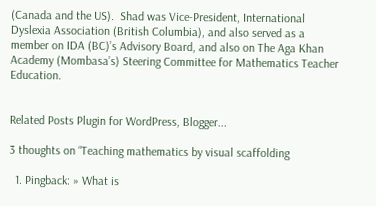(Canada and the US).  Shad was Vice-President, International Dyslexia Association (British Columbia), and also served as a member on IDA (BC)’s Advisory Board, and also on The Aga Khan Academy (Mombasa’s) Steering Committee for Mathematics Teacher Education.


Related Posts Plugin for WordPress, Blogger...

3 thoughts on “Teaching mathematics by visual scaffolding

  1. Pingback: » What is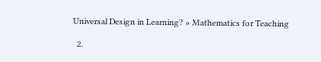Universal Design in Learning? » Mathematics for Teaching

  2.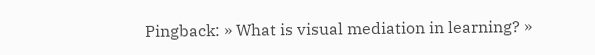Pingback: » What is visual mediation in learning? »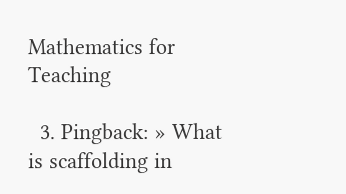Mathematics for Teaching

  3. Pingback: » What is scaffolding in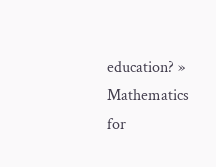education? » Mathematics for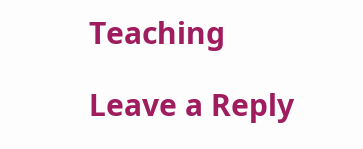Teaching

Leave a Reply